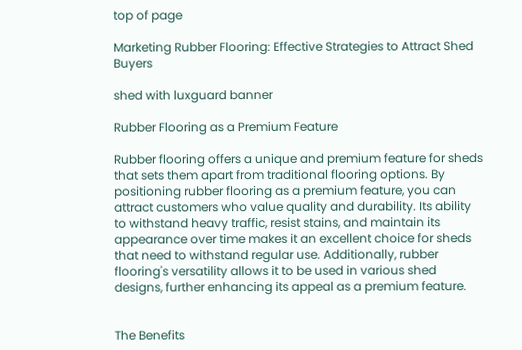top of page

Marketing Rubber Flooring: Effective Strategies to Attract Shed Buyers

shed with luxguard banner

Rubber Flooring as a Premium Feature

Rubber flooring offers a unique and premium feature for sheds that sets them apart from traditional flooring options. By positioning rubber flooring as a premium feature, you can attract customers who value quality and durability. Its ability to withstand heavy traffic, resist stains, and maintain its appearance over time makes it an excellent choice for sheds that need to withstand regular use. Additionally, rubber flooring's versatility allows it to be used in various shed designs, further enhancing its appeal as a premium feature.


The Benefits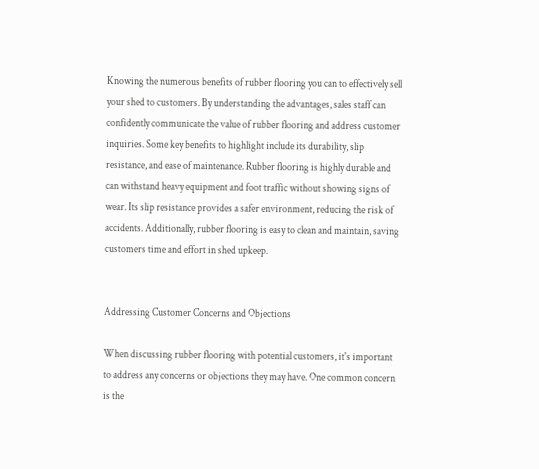Knowing the numerous benefits of rubber flooring you can to effectively sell your shed to customers. By understanding the advantages, sales staff can confidently communicate the value of rubber flooring and address customer inquiries. Some key benefits to highlight include its durability, slip resistance, and ease of maintenance. Rubber flooring is highly durable and can withstand heavy equipment and foot traffic without showing signs of wear. Its slip resistance provides a safer environment, reducing the risk of accidents. Additionally, rubber flooring is easy to clean and maintain, saving customers time and effort in shed upkeep.


Addressing Customer Concerns and Objections

When discussing rubber flooring with potential customers, it's important to address any concerns or objections they may have. One common concern is the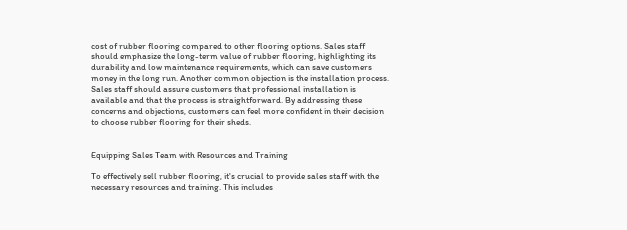cost of rubber flooring compared to other flooring options. Sales staff should emphasize the long-term value of rubber flooring, highlighting its durability and low maintenance requirements, which can save customers money in the long run. Another common objection is the installation process. Sales staff should assure customers that professional installation is available and that the process is straightforward. By addressing these concerns and objections, customers can feel more confident in their decision to choose rubber flooring for their sheds.


Equipping Sales Team with Resources and Training

To effectively sell rubber flooring, it's crucial to provide sales staff with the necessary resources and training. This includes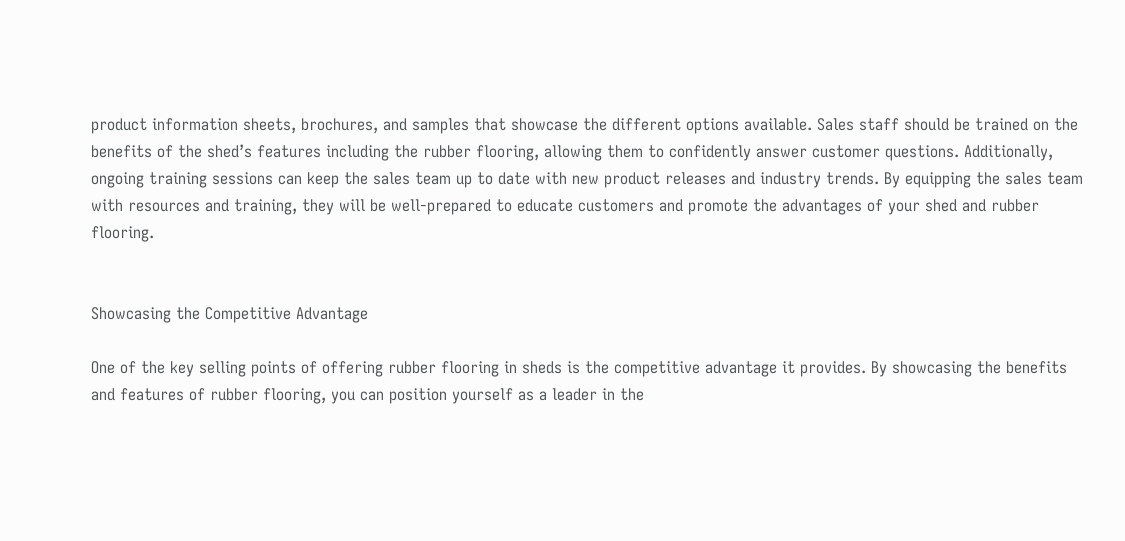product information sheets, brochures, and samples that showcase the different options available. Sales staff should be trained on the benefits of the shed’s features including the rubber flooring, allowing them to confidently answer customer questions. Additionally, ongoing training sessions can keep the sales team up to date with new product releases and industry trends. By equipping the sales team with resources and training, they will be well-prepared to educate customers and promote the advantages of your shed and rubber flooring.


Showcasing the Competitive Advantage

One of the key selling points of offering rubber flooring in sheds is the competitive advantage it provides. By showcasing the benefits and features of rubber flooring, you can position yourself as a leader in the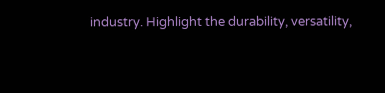industry. Highlight the durability, versatility,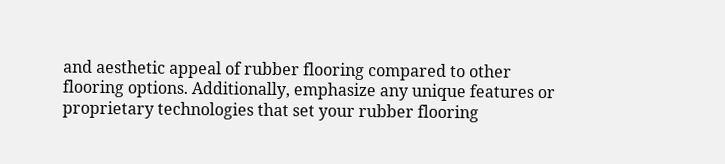and aesthetic appeal of rubber flooring compared to other flooring options. Additionally, emphasize any unique features or proprietary technologies that set your rubber flooring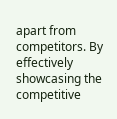apart from competitors. By effectively showcasing the competitive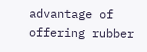advantage of offering rubber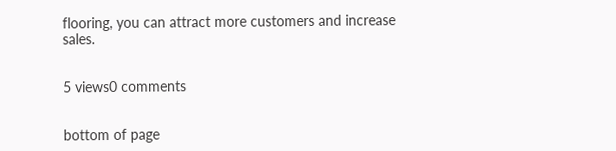flooring, you can attract more customers and increase sales.


5 views0 comments


bottom of page